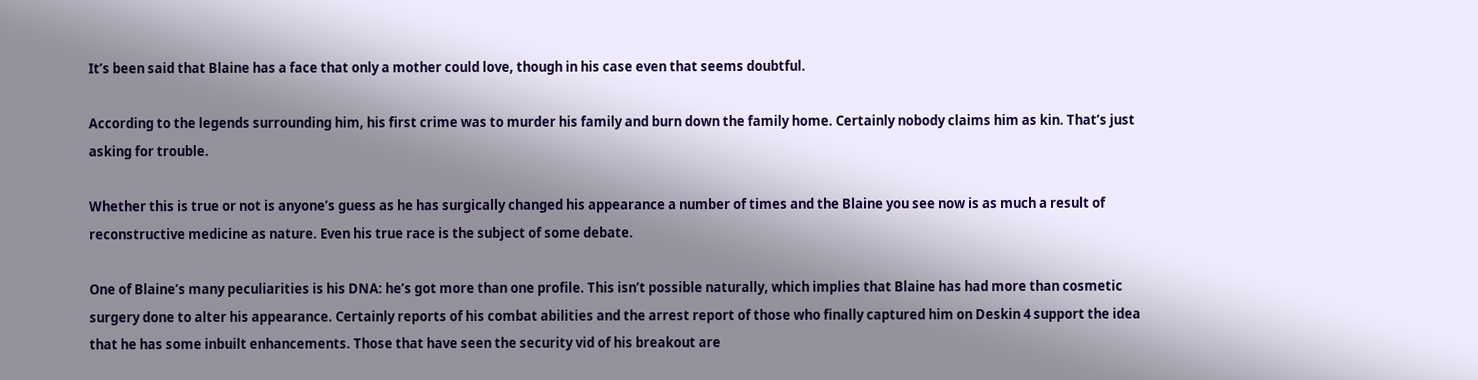It’s been said that Blaine has a face that only a mother could love, though in his case even that seems doubtful.

According to the legends surrounding him, his first crime was to murder his family and burn down the family home. Certainly nobody claims him as kin. That’s just asking for trouble.

Whether this is true or not is anyone’s guess as he has surgically changed his appearance a number of times and the Blaine you see now is as much a result of reconstructive medicine as nature. Even his true race is the subject of some debate.

One of Blaine’s many peculiarities is his DNA: he’s got more than one profile. This isn’t possible naturally, which implies that Blaine has had more than cosmetic surgery done to alter his appearance. Certainly reports of his combat abilities and the arrest report of those who finally captured him on Deskin 4 support the idea that he has some inbuilt enhancements. Those that have seen the security vid of his breakout are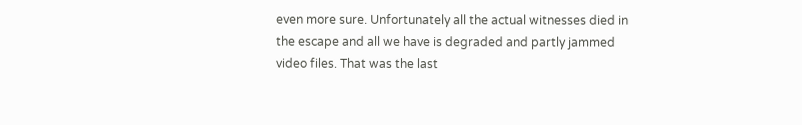even more sure. Unfortunately all the actual witnesses died in the escape and all we have is degraded and partly jammed video files. That was the last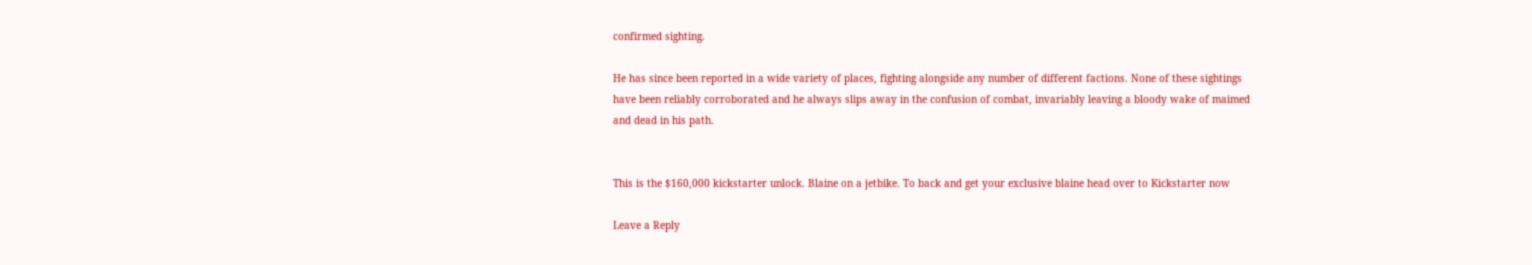confirmed sighting.

He has since been reported in a wide variety of places, fighting alongside any number of different factions. None of these sightings have been reliably corroborated and he always slips away in the confusion of combat, invariably leaving a bloody wake of maimed and dead in his path.


This is the $160,000 kickstarter unlock. Blaine on a jetbike. To back and get your exclusive blaine head over to Kickstarter now

Leave a Reply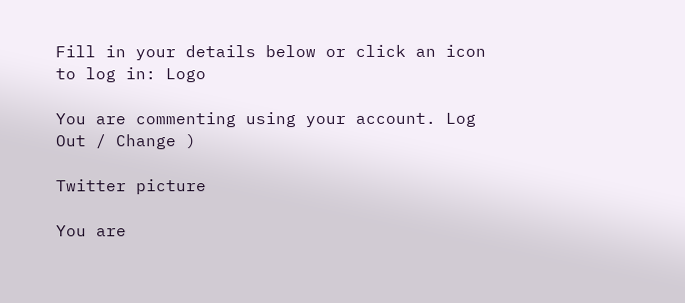Fill in your details below or click an icon to log in: Logo

You are commenting using your account. Log Out / Change )

Twitter picture

You are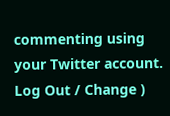commenting using your Twitter account. Log Out / Change )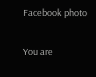Facebook photo

You are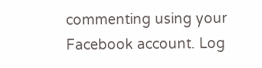commenting using your Facebook account. Log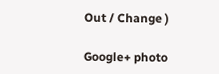Out / Change )

Google+ photo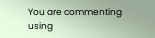You are commenting using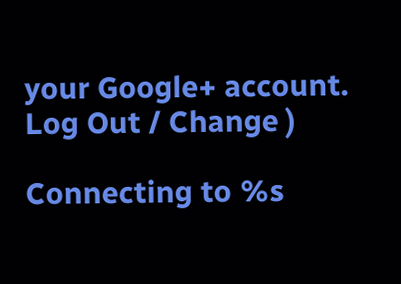your Google+ account. Log Out / Change )

Connecting to %s